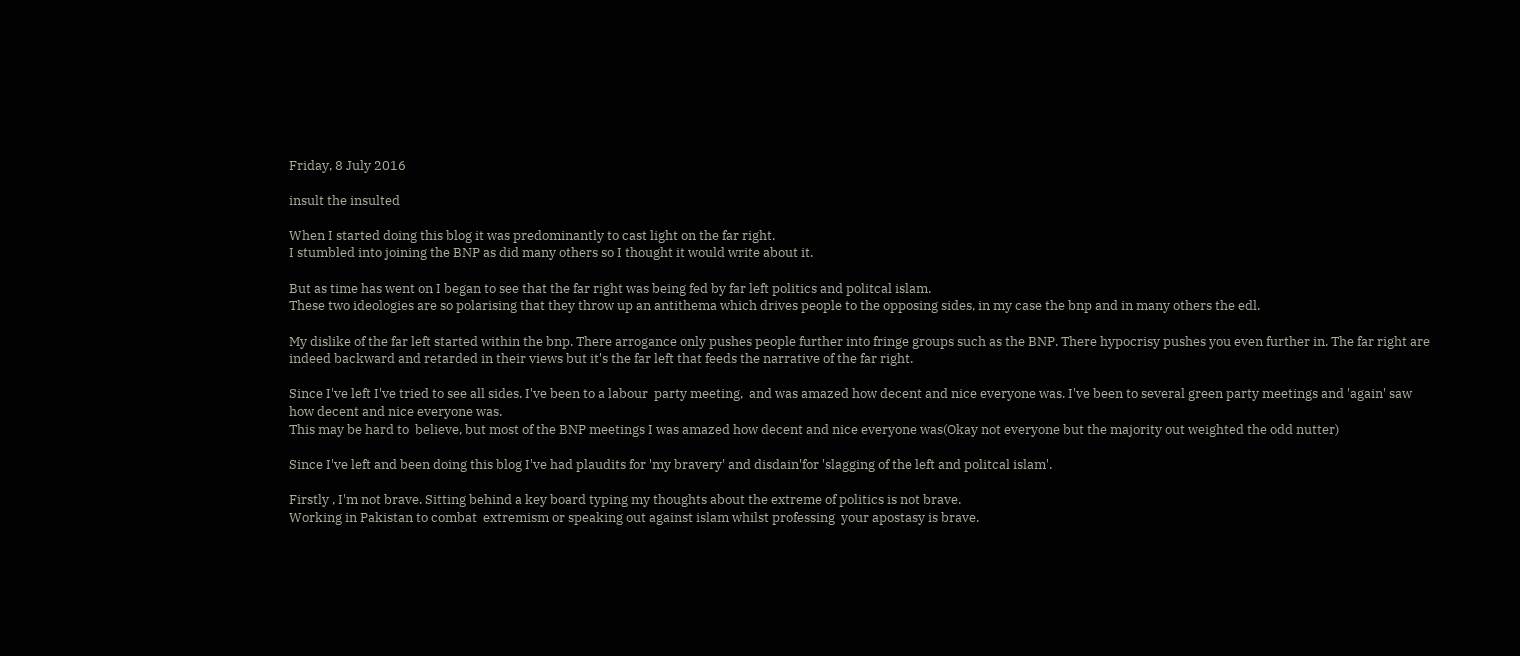Friday, 8 July 2016

insult the insulted

When I started doing this blog it was predominantly to cast light on the far right.
I stumbled into joining the BNP as did many others so I thought it would write about it.

But as time has went on I began to see that the far right was being fed by far left politics and politcal islam.
These two ideologies are so polarising that they throw up an antithema which drives people to the opposing sides, in my case the bnp and in many others the edl.

My dislike of the far left started within the bnp. There arrogance only pushes people further into fringe groups such as the BNP. There hypocrisy pushes you even further in. The far right are indeed backward and retarded in their views but it's the far left that feeds the narrative of the far right.

Since I've left I've tried to see all sides. I've been to a labour  party meeting,  and was amazed how decent and nice everyone was. I've been to several green party meetings and 'again' saw how decent and nice everyone was.
This may be hard to  believe, but most of the BNP meetings I was amazed how decent and nice everyone was(Okay not everyone but the majority out weighted the odd nutter)

Since I've left and been doing this blog I've had plaudits for 'my bravery' and disdain'for 'slagging of the left and politcal islam'.

Firstly , I'm not brave. Sitting behind a key board typing my thoughts about the extreme of politics is not brave.
Working in Pakistan to combat  extremism or speaking out against islam whilst professing  your apostasy is brave.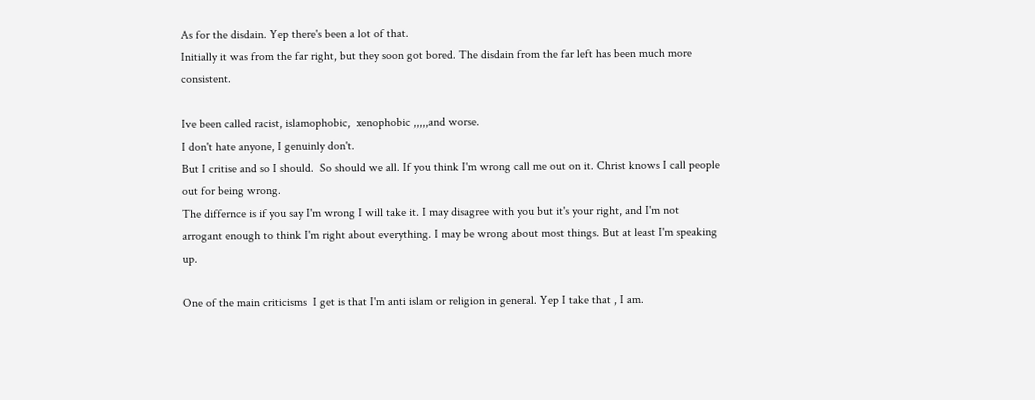As for the disdain. Yep there's been a lot of that.
Initially it was from the far right, but they soon got bored. The disdain from the far left has been much more consistent.

Ive been called racist, islamophobic,  xenophobic ,,,,,and worse.
I don't hate anyone, I genuinly don't.
But I critise and so I should.  So should we all. If you think I'm wrong call me out on it. Christ knows I call people out for being wrong.
The differnce is if you say I'm wrong I will take it. I may disagree with you but it's your right, and I'm not arrogant enough to think I'm right about everything. I may be wrong about most things. But at least I'm speaking up.

One of the main criticisms  I get is that I'm anti islam or religion in general. Yep I take that , I am.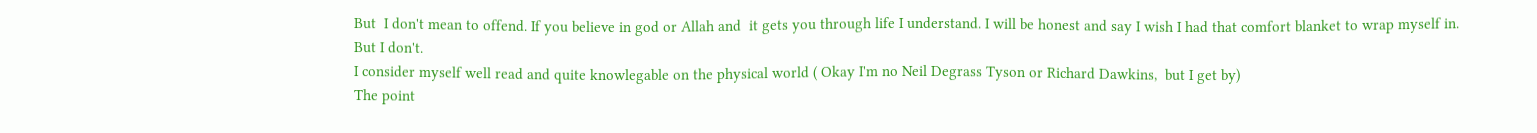But  I don't mean to offend. If you believe in god or Allah and  it gets you through life I understand. I will be honest and say I wish I had that comfort blanket to wrap myself in. But I don't.
I consider myself well read and quite knowlegable on the physical world ( Okay I'm no Neil Degrass Tyson or Richard Dawkins,  but I get by)
The point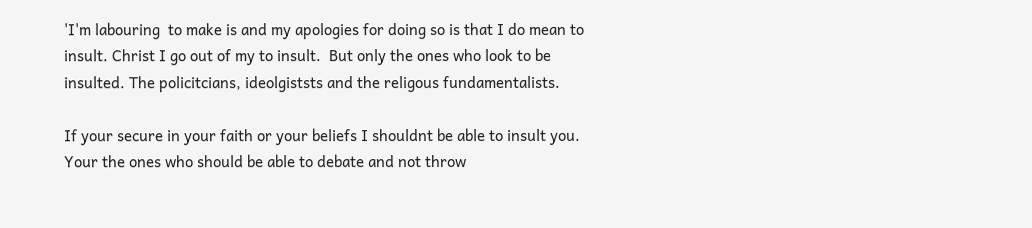'I'm labouring  to make is and my apologies for doing so is that I do mean to insult. Christ I go out of my to insult.  But only the ones who look to be insulted. The policitcians, ideolgiststs and the religous fundamentalists.

If your secure in your faith or your beliefs I shouldnt be able to insult you. Your the ones who should be able to debate and not throw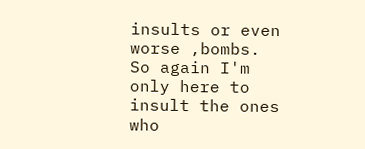insults or even worse ,bombs. So again I'm only here to insult the ones who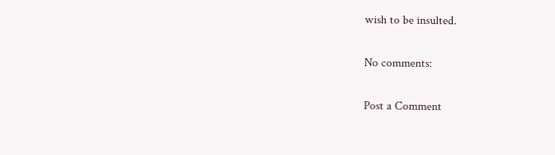wish to be insulted.

No comments:

Post a Comment